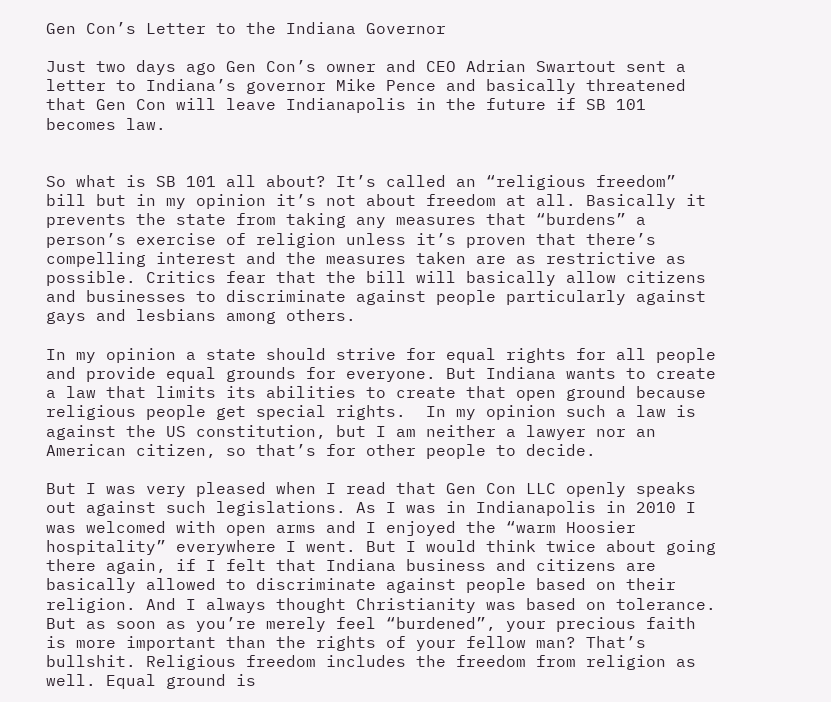Gen Con’s Letter to the Indiana Governor

Just two days ago Gen Con’s owner and CEO Adrian Swartout sent a letter to Indiana’s governor Mike Pence and basically threatened that Gen Con will leave Indianapolis in the future if SB 101 becomes law.


So what is SB 101 all about? It’s called an “religious freedom” bill but in my opinion it’s not about freedom at all. Basically it prevents the state from taking any measures that “burdens” a person’s exercise of religion unless it’s proven that there’s compelling interest and the measures taken are as restrictive as possible. Critics fear that the bill will basically allow citizens and businesses to discriminate against people particularly against gays and lesbians among others.

In my opinion a state should strive for equal rights for all people and provide equal grounds for everyone. But Indiana wants to create a law that limits its abilities to create that open ground because religious people get special rights.  In my opinion such a law is against the US constitution, but I am neither a lawyer nor an American citizen, so that’s for other people to decide.

But I was very pleased when I read that Gen Con LLC openly speaks out against such legislations. As I was in Indianapolis in 2010 I was welcomed with open arms and I enjoyed the “warm Hoosier hospitality” everywhere I went. But I would think twice about going there again, if I felt that Indiana business and citizens are basically allowed to discriminate against people based on their religion. And I always thought Christianity was based on tolerance. But as soon as you’re merely feel “burdened”, your precious faith is more important than the rights of your fellow man? That’s bullshit. Religious freedom includes the freedom from religion as well. Equal ground is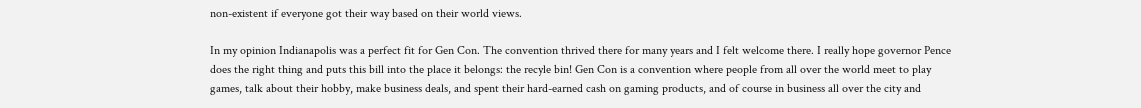non-existent if everyone got their way based on their world views.

In my opinion Indianapolis was a perfect fit for Gen Con. The convention thrived there for many years and I felt welcome there. I really hope governor Pence does the right thing and puts this bill into the place it belongs: the recyle bin! Gen Con is a convention where people from all over the world meet to play games, talk about their hobby, make business deals, and spent their hard-earned cash on gaming products, and of course in business all over the city and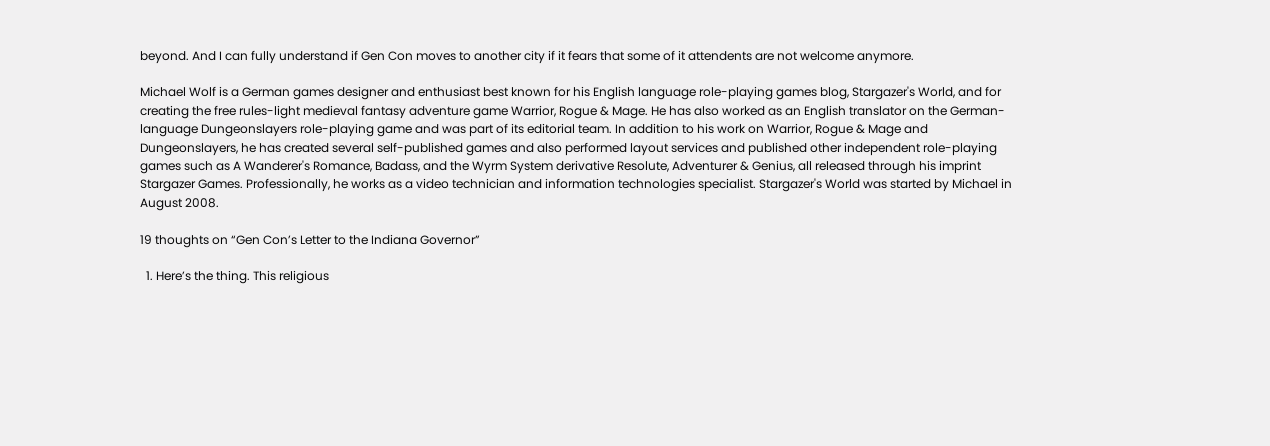beyond. And I can fully understand if Gen Con moves to another city if it fears that some of it attendents are not welcome anymore.

Michael Wolf is a German games designer and enthusiast best known for his English language role-playing games blog, Stargazer's World, and for creating the free rules-light medieval fantasy adventure game Warrior, Rogue & Mage. He has also worked as an English translator on the German-language Dungeonslayers role-playing game and was part of its editorial team. In addition to his work on Warrior, Rogue & Mage and Dungeonslayers, he has created several self-published games and also performed layout services and published other independent role-playing games such as A Wanderer's Romance, Badass, and the Wyrm System derivative Resolute, Adventurer & Genius, all released through his imprint Stargazer Games. Professionally, he works as a video technician and information technologies specialist. Stargazer's World was started by Michael in August 2008.

19 thoughts on “Gen Con’s Letter to the Indiana Governor”

  1. Here’s the thing. This religious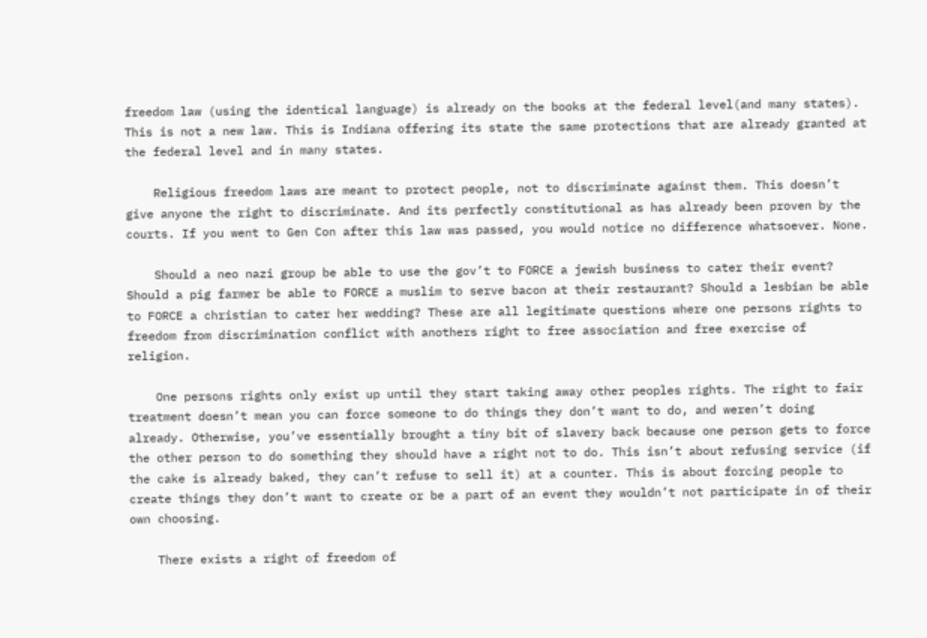freedom law (using the identical language) is already on the books at the federal level(and many states). This is not a new law. This is Indiana offering its state the same protections that are already granted at the federal level and in many states.

    Religious freedom laws are meant to protect people, not to discriminate against them. This doesn’t give anyone the right to discriminate. And its perfectly constitutional as has already been proven by the courts. If you went to Gen Con after this law was passed, you would notice no difference whatsoever. None.

    Should a neo nazi group be able to use the gov’t to FORCE a jewish business to cater their event? Should a pig farmer be able to FORCE a muslim to serve bacon at their restaurant? Should a lesbian be able to FORCE a christian to cater her wedding? These are all legitimate questions where one persons rights to freedom from discrimination conflict with anothers right to free association and free exercise of religion.

    One persons rights only exist up until they start taking away other peoples rights. The right to fair treatment doesn’t mean you can force someone to do things they don’t want to do, and weren’t doing already. Otherwise, you’ve essentially brought a tiny bit of slavery back because one person gets to force the other person to do something they should have a right not to do. This isn’t about refusing service (if the cake is already baked, they can’t refuse to sell it) at a counter. This is about forcing people to create things they don’t want to create or be a part of an event they wouldn’t not participate in of their own choosing.

    There exists a right of freedom of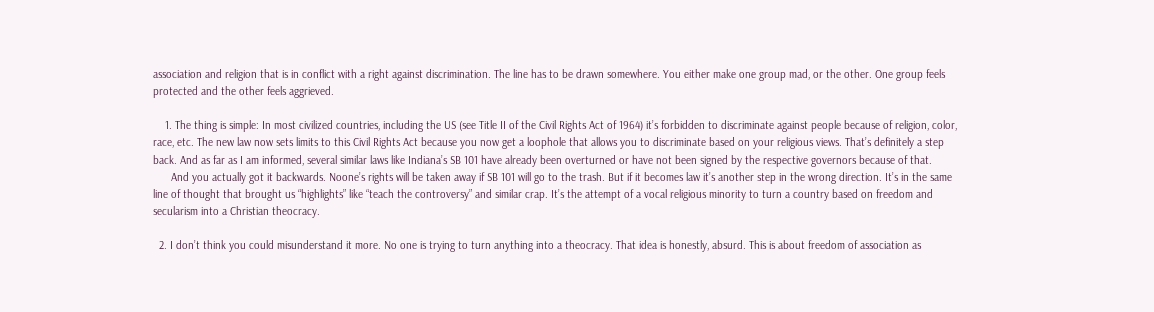association and religion that is in conflict with a right against discrimination. The line has to be drawn somewhere. You either make one group mad, or the other. One group feels protected and the other feels aggrieved.

    1. The thing is simple: In most civilized countries, including the US (see Title II of the Civil Rights Act of 1964) it’s forbidden to discriminate against people because of religion, color, race, etc. The new law now sets limits to this Civil Rights Act because you now get a loophole that allows you to discriminate based on your religious views. That’s definitely a step back. And as far as I am informed, several similar laws like Indiana’s SB 101 have already been overturned or have not been signed by the respective governors because of that.
      And you actually got it backwards. Noone’s rights will be taken away if SB 101 will go to the trash. But if it becomes law it’s another step in the wrong direction. It’s in the same line of thought that brought us “highlights” like “teach the controversy” and similar crap. It’s the attempt of a vocal religious minority to turn a country based on freedom and secularism into a Christian theocracy.

  2. I don’t think you could misunderstand it more. No one is trying to turn anything into a theocracy. That idea is honestly, absurd. This is about freedom of association as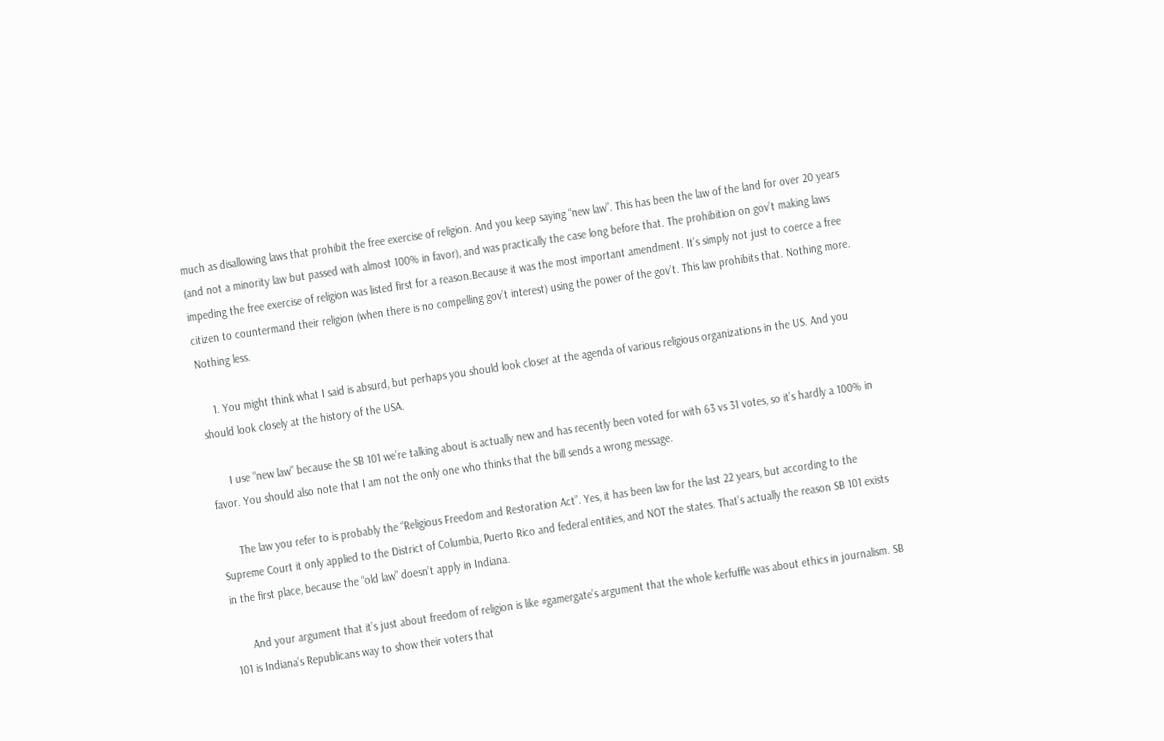much as disallowing laws that prohibit the free exercise of religion. And you keep saying “new law”. This has been the law of the land for over 20 years (and not a minority law but passed with almost 100% in favor), and was practically the case long before that. The prohibition on gov’t making laws impeding the free exercise of religion was listed first for a reason.Because it was the most important amendment. It’s simply not just to coerce a free citizen to countermand their religion (when there is no compelling gov’t interest) using the power of the gov’t. This law prohibits that. Nothing more. Nothing less.

    1. You might think what I said is absurd, but perhaps you should look closer at the agenda of various religious organizations in the US. And you should look closely at the history of the USA.

      I use “new law” because the SB 101 we’re talking about is actually new and has recently been voted for with 63 vs 31 votes, so it’s hardly a 100% in favor. You should also note that I am not the only one who thinks that the bill sends a wrong message.

      The law you refer to is probably the “Religious Freedom and Restoration Act”. Yes, it has been law for the last 22 years, but according to the Supreme Court it only applied to the District of Columbia, Puerto Rico and federal entities, and NOT the states. That’s actually the reason SB 101 exists in the first place, because the “old law” doesn’t apply in Indiana.

      And your argument that it’s just about freedom of religion is like #gamergate’s argument that the whole kerfuffle was about ethics in journalism. SB 101 is Indiana’s Republicans way to show their voters that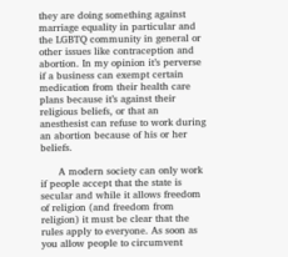they are doing something against marriage equality in particular and the LGBTQ community in general or other issues like contraception and abortion. In my opinion it’s perverse if a business can exempt certain medication from their health care plans because it’s against their religious beliefs, or that an anesthesist can refuse to work during an abortion because of his or her beliefs.

      A modern society can only work if people accept that the state is secular and while it allows freedom of religion (and freedom from religion) it must be clear that the rules apply to everyone. As soon as you allow people to circumvent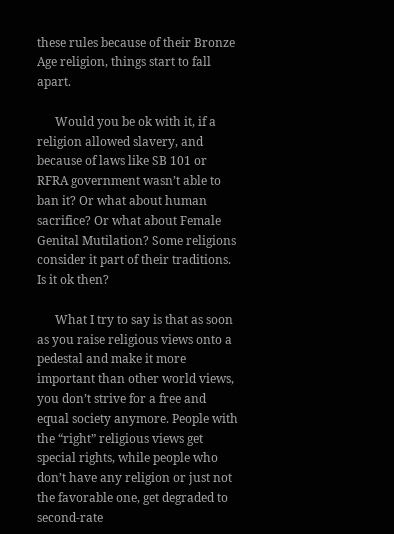these rules because of their Bronze Age religion, things start to fall apart.

      Would you be ok with it, if a religion allowed slavery, and because of laws like SB 101 or RFRA government wasn’t able to ban it? Or what about human sacrifice? Or what about Female Genital Mutilation? Some religions consider it part of their traditions. Is it ok then?

      What I try to say is that as soon as you raise religious views onto a pedestal and make it more important than other world views, you don’t strive for a free and equal society anymore. People with the “right” religious views get special rights, while people who don’t have any religion or just not the favorable one, get degraded to second-rate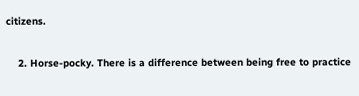citizens.

    2. Horse-pocky. There is a difference between being free to practice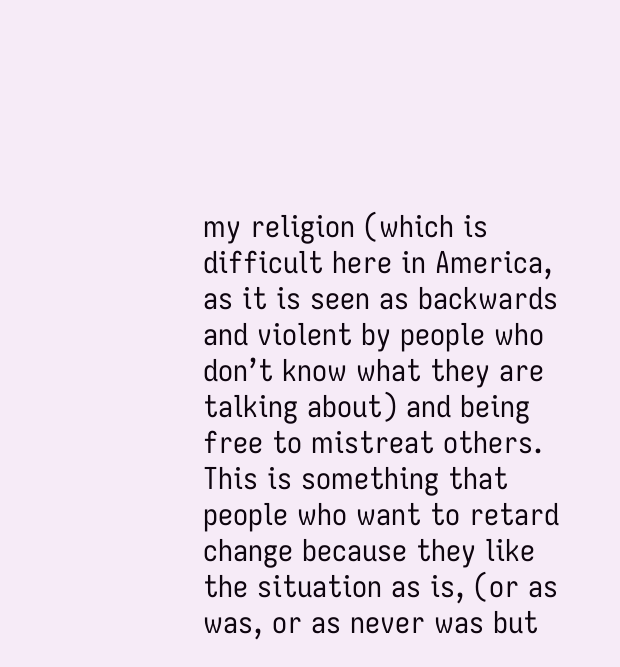my religion (which is difficult here in America, as it is seen as backwards and violent by people who don’t know what they are talking about) and being free to mistreat others. This is something that people who want to retard change because they like the situation as is, (or as was, or as never was but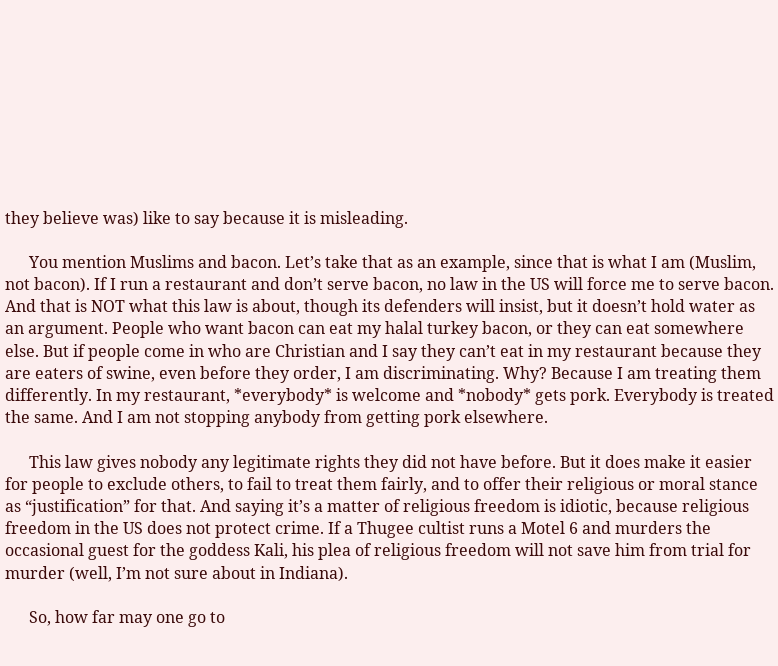they believe was) like to say because it is misleading.

      You mention Muslims and bacon. Let’s take that as an example, since that is what I am (Muslim, not bacon). If I run a restaurant and don’t serve bacon, no law in the US will force me to serve bacon. And that is NOT what this law is about, though its defenders will insist, but it doesn’t hold water as an argument. People who want bacon can eat my halal turkey bacon, or they can eat somewhere else. But if people come in who are Christian and I say they can’t eat in my restaurant because they are eaters of swine, even before they order, I am discriminating. Why? Because I am treating them differently. In my restaurant, *everybody* is welcome and *nobody* gets pork. Everybody is treated the same. And I am not stopping anybody from getting pork elsewhere.

      This law gives nobody any legitimate rights they did not have before. But it does make it easier for people to exclude others, to fail to treat them fairly, and to offer their religious or moral stance as “justification” for that. And saying it’s a matter of religious freedom is idiotic, because religious freedom in the US does not protect crime. If a Thugee cultist runs a Motel 6 and murders the occasional guest for the goddess Kali, his plea of religious freedom will not save him from trial for murder (well, I’m not sure about in Indiana).

      So, how far may one go to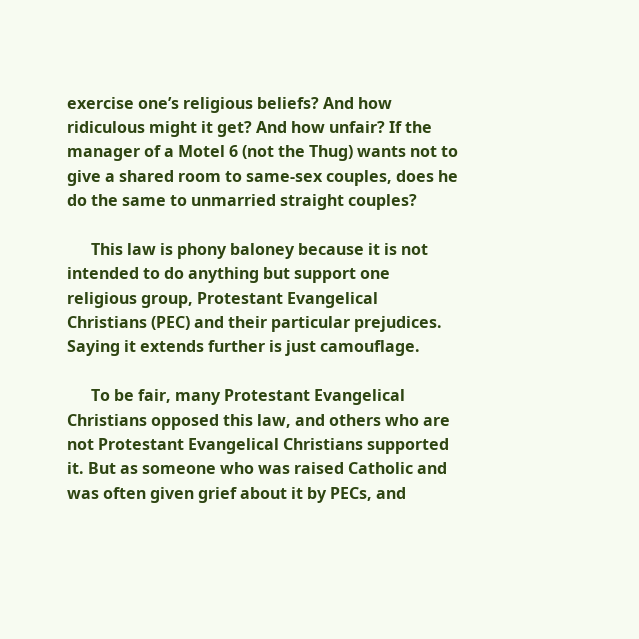exercise one’s religious beliefs? And how ridiculous might it get? And how unfair? If the manager of a Motel 6 (not the Thug) wants not to give a shared room to same-sex couples, does he do the same to unmarried straight couples?

      This law is phony baloney because it is not intended to do anything but support one religious group, Protestant Evangelical Christians (PEC) and their particular prejudices. Saying it extends further is just camouflage.

      To be fair, many Protestant Evangelical Christians opposed this law, and others who are not Protestant Evangelical Christians supported it. But as someone who was raised Catholic and was often given grief about it by PECs, and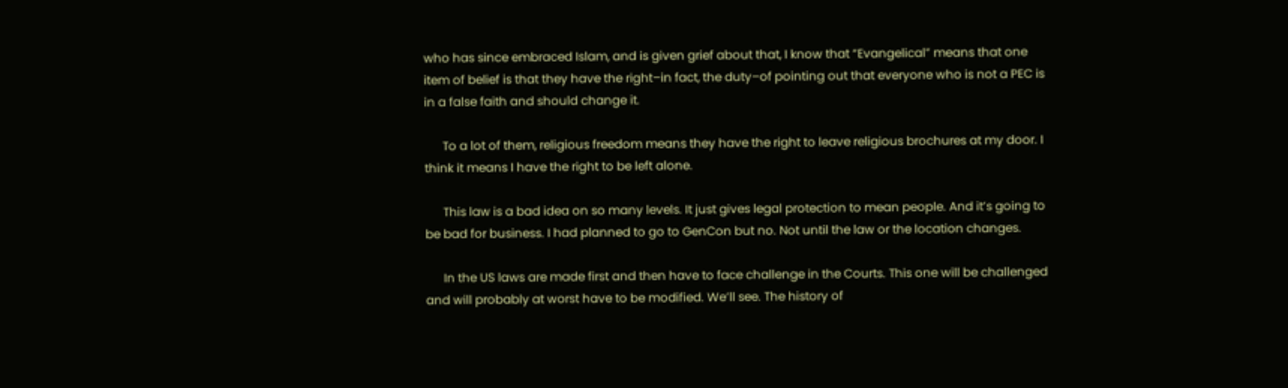who has since embraced Islam, and is given grief about that, I know that “Evangelical” means that one item of belief is that they have the right–in fact, the duty–of pointing out that everyone who is not a PEC is in a false faith and should change it.

      To a lot of them, religious freedom means they have the right to leave religious brochures at my door. I think it means I have the right to be left alone.

      This law is a bad idea on so many levels. It just gives legal protection to mean people. And it’s going to be bad for business. I had planned to go to GenCon but no. Not until the law or the location changes.

      In the US laws are made first and then have to face challenge in the Courts. This one will be challenged and will probably at worst have to be modified. We’ll see. The history of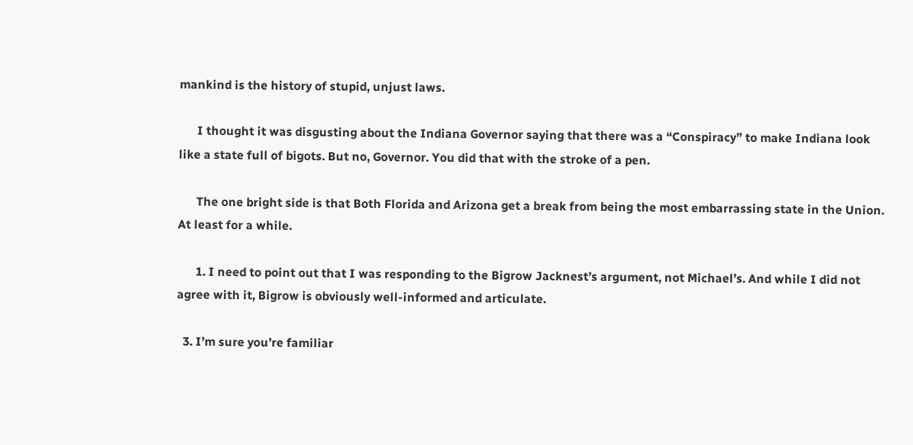mankind is the history of stupid, unjust laws.

      I thought it was disgusting about the Indiana Governor saying that there was a “Conspiracy” to make Indiana look like a state full of bigots. But no, Governor. You did that with the stroke of a pen.

      The one bright side is that Both Florida and Arizona get a break from being the most embarrassing state in the Union. At least for a while.

      1. I need to point out that I was responding to the Bigrow Jacknest’s argument, not Michael’s. And while I did not agree with it, Bigrow is obviously well-informed and articulate.

  3. I’m sure you’re familiar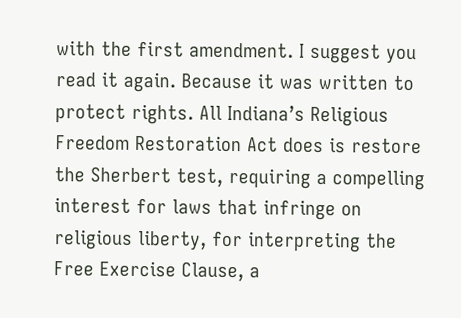with the first amendment. I suggest you read it again. Because it was written to protect rights. All Indiana’s Religious Freedom Restoration Act does is restore the Sherbert test, requiring a compelling interest for laws that infringe on religious liberty, for interpreting the Free Exercise Clause, a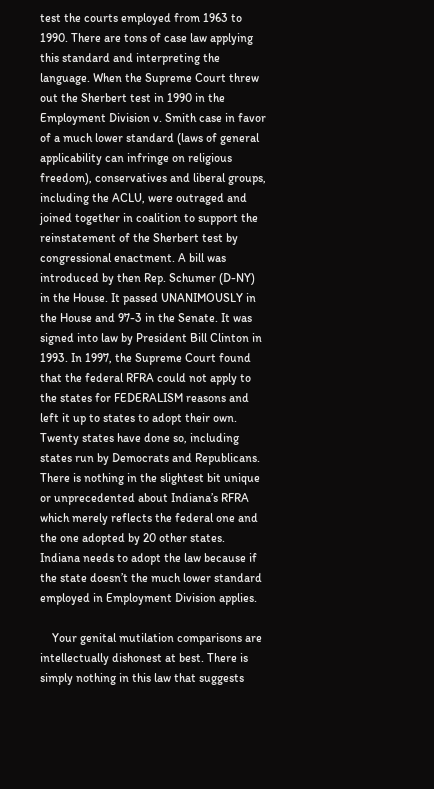test the courts employed from 1963 to 1990. There are tons of case law applying this standard and interpreting the language. When the Supreme Court threw out the Sherbert test in 1990 in the Employment Division v. Smith case in favor of a much lower standard (laws of general applicability can infringe on religious freedom), conservatives and liberal groups, including the ACLU, were outraged and joined together in coalition to support the reinstatement of the Sherbert test by congressional enactment. A bill was introduced by then Rep. Schumer (D-NY) in the House. It passed UNANIMOUSLY in the House and 97-3 in the Senate. It was signed into law by President Bill Clinton in 1993. In 1997, the Supreme Court found that the federal RFRA could not apply to the states for FEDERALISM reasons and left it up to states to adopt their own. Twenty states have done so, including states run by Democrats and Republicans. There is nothing in the slightest bit unique or unprecedented about Indiana’s RFRA which merely reflects the federal one and the one adopted by 20 other states. Indiana needs to adopt the law because if the state doesn’t the much lower standard employed in Employment Division applies.

    Your genital mutilation comparisons are intellectually dishonest at best. There is simply nothing in this law that suggests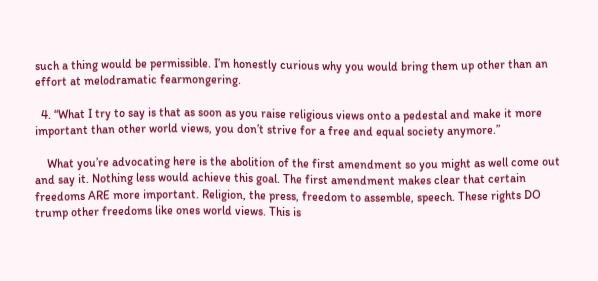such a thing would be permissible. I’m honestly curious why you would bring them up other than an effort at melodramatic fearmongering.

  4. “What I try to say is that as soon as you raise religious views onto a pedestal and make it more important than other world views, you don’t strive for a free and equal society anymore.”

    What you’re advocating here is the abolition of the first amendment so you might as well come out and say it. Nothing less would achieve this goal. The first amendment makes clear that certain freedoms ARE more important. Religion, the press, freedom to assemble, speech. These rights DO trump other freedoms like ones world views. This is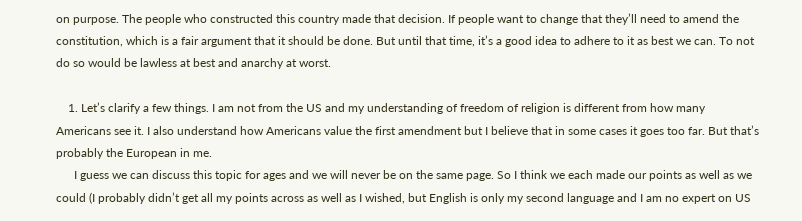on purpose. The people who constructed this country made that decision. If people want to change that they’ll need to amend the constitution, which is a fair argument that it should be done. But until that time, it’s a good idea to adhere to it as best we can. To not do so would be lawless at best and anarchy at worst.

    1. Let’s clarify a few things. I am not from the US and my understanding of freedom of religion is different from how many Americans see it. I also understand how Americans value the first amendment but I believe that in some cases it goes too far. But that’s probably the European in me.
      I guess we can discuss this topic for ages and we will never be on the same page. So I think we each made our points as well as we could (I probably didn’t get all my points across as well as I wished, but English is only my second language and I am no expert on US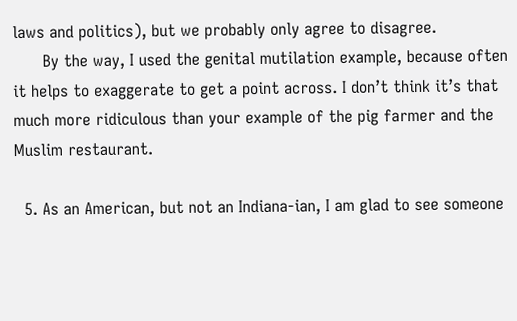laws and politics), but we probably only agree to disagree.
      By the way, I used the genital mutilation example, because often it helps to exaggerate to get a point across. I don’t think it’s that much more ridiculous than your example of the pig farmer and the Muslim restaurant.

  5. As an American, but not an Indiana-ian, I am glad to see someone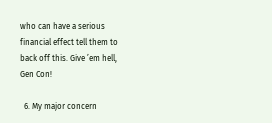who can have a serious financial effect tell them to back off this. Give ’em hell, Gen Con!

  6. My major concern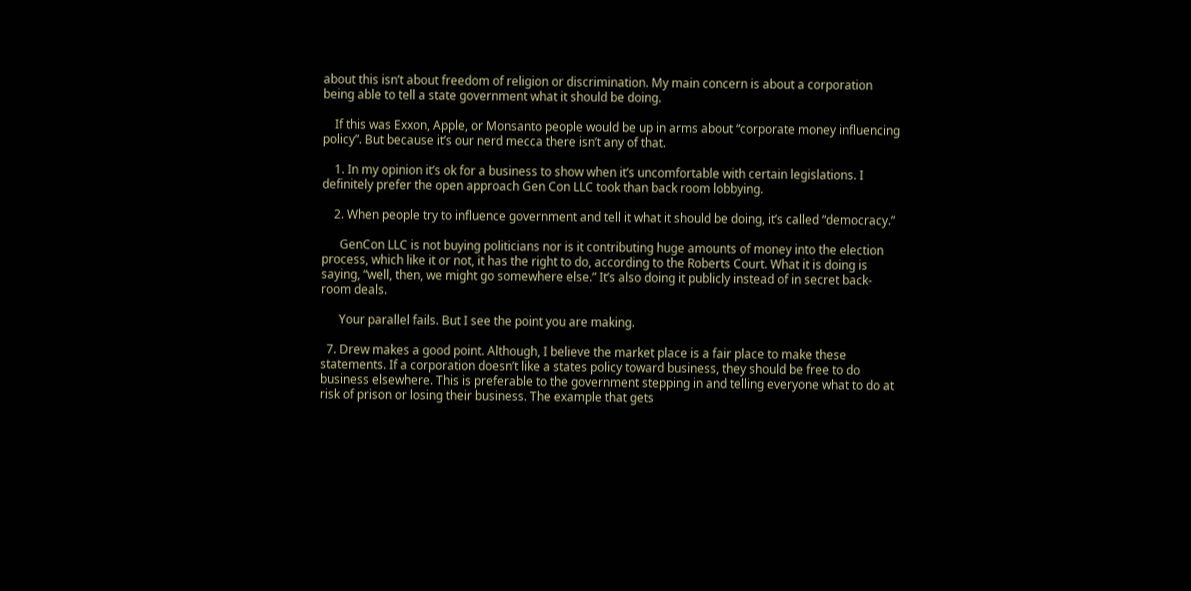about this isn’t about freedom of religion or discrimination. My main concern is about a corporation being able to tell a state government what it should be doing.

    If this was Exxon, Apple, or Monsanto people would be up in arms about “corporate money influencing policy”. But because it’s our nerd mecca there isn’t any of that.

    1. In my opinion it’s ok for a business to show when it’s uncomfortable with certain legislations. I definitely prefer the open approach Gen Con LLC took than back room lobbying.

    2. When people try to influence government and tell it what it should be doing, it’s called “democracy.”

      GenCon LLC is not buying politicians nor is it contributing huge amounts of money into the election process, which like it or not, it has the right to do, according to the Roberts Court. What it is doing is saying, “well, then, we might go somewhere else.” It’s also doing it publicly instead of in secret back-room deals.

      Your parallel fails. But I see the point you are making.

  7. Drew makes a good point. Although, I believe the market place is a fair place to make these statements. If a corporation doesn’t like a states policy toward business, they should be free to do business elsewhere. This is preferable to the government stepping in and telling everyone what to do at risk of prison or losing their business. The example that gets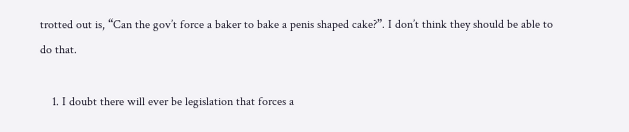trotted out is, “Can the gov’t force a baker to bake a penis shaped cake?”. I don’t think they should be able to do that.

    1. I doubt there will ever be legislation that forces a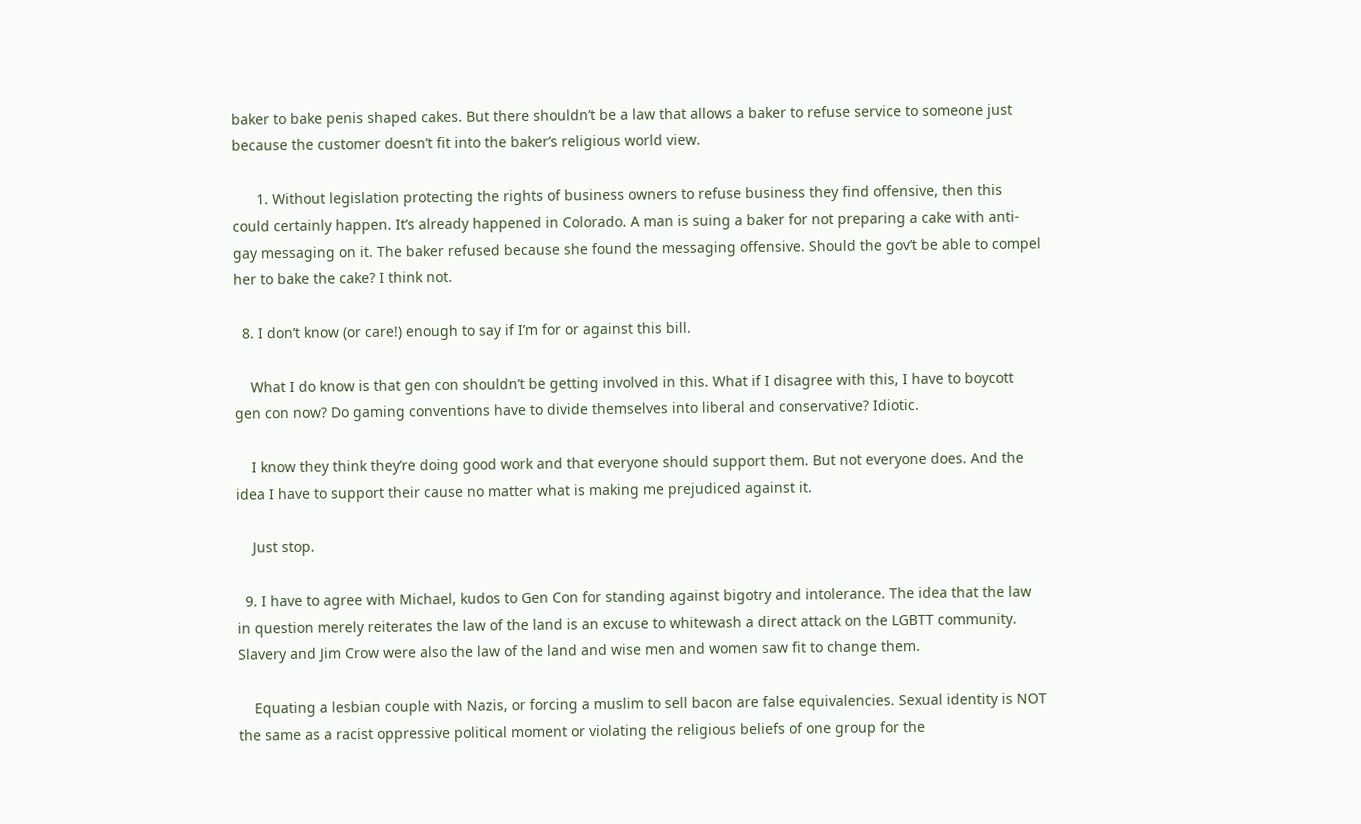baker to bake penis shaped cakes. But there shouldn’t be a law that allows a baker to refuse service to someone just because the customer doesn’t fit into the baker’s religious world view.

      1. Without legislation protecting the rights of business owners to refuse business they find offensive, then this could certainly happen. It’s already happened in Colorado. A man is suing a baker for not preparing a cake with anti-gay messaging on it. The baker refused because she found the messaging offensive. Should the gov’t be able to compel her to bake the cake? I think not.

  8. I don’t know (or care!) enough to say if I’m for or against this bill.

    What I do know is that gen con shouldn’t be getting involved in this. What if I disagree with this, I have to boycott gen con now? Do gaming conventions have to divide themselves into liberal and conservative? Idiotic.

    I know they think they’re doing good work and that everyone should support them. But not everyone does. And the idea I have to support their cause no matter what is making me prejudiced against it.

    Just stop.

  9. I have to agree with Michael, kudos to Gen Con for standing against bigotry and intolerance. The idea that the law in question merely reiterates the law of the land is an excuse to whitewash a direct attack on the LGBTT community. Slavery and Jim Crow were also the law of the land and wise men and women saw fit to change them.

    Equating a lesbian couple with Nazis, or forcing a muslim to sell bacon are false equivalencies. Sexual identity is NOT the same as a racist oppressive political moment or violating the religious beliefs of one group for the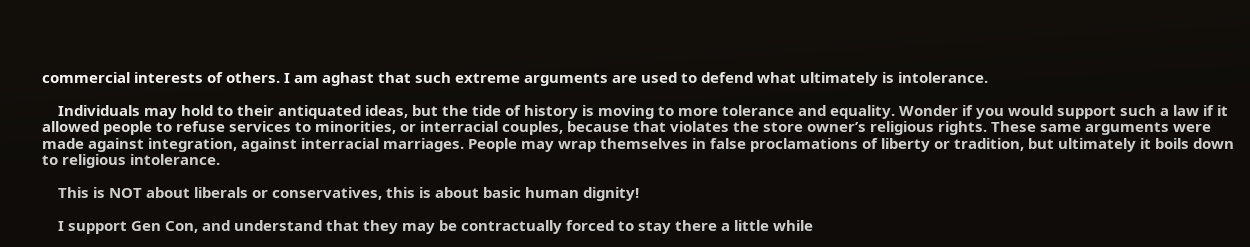commercial interests of others. I am aghast that such extreme arguments are used to defend what ultimately is intolerance.

    Individuals may hold to their antiquated ideas, but the tide of history is moving to more tolerance and equality. Wonder if you would support such a law if it allowed people to refuse services to minorities, or interracial couples, because that violates the store owner’s religious rights. These same arguments were made against integration, against interracial marriages. People may wrap themselves in false proclamations of liberty or tradition, but ultimately it boils down to religious intolerance.

    This is NOT about liberals or conservatives, this is about basic human dignity!

    I support Gen Con, and understand that they may be contractually forced to stay there a little while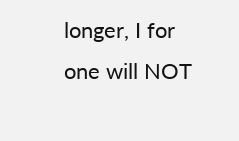longer, I for one will NOT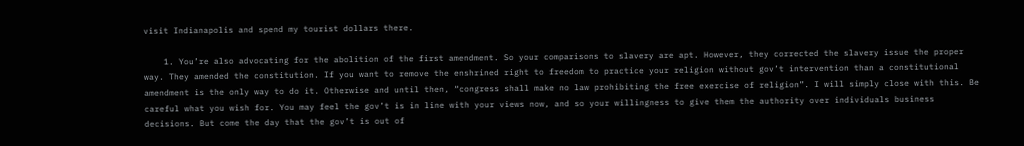visit Indianapolis and spend my tourist dollars there.

    1. You’re also advocating for the abolition of the first amendment. So your comparisons to slavery are apt. However, they corrected the slavery issue the proper way. They amended the constitution. If you want to remove the enshrined right to freedom to practice your religion without gov’t intervention than a constitutional amendment is the only way to do it. Otherwise and until then, “congress shall make no law prohibiting the free exercise of religion”. I will simply close with this. Be careful what you wish for. You may feel the gov’t is in line with your views now, and so your willingness to give them the authority over individuals business decisions. But come the day that the gov’t is out of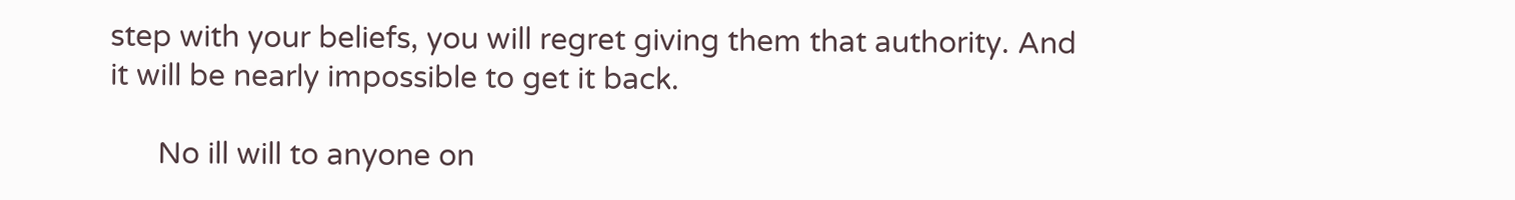step with your beliefs, you will regret giving them that authority. And it will be nearly impossible to get it back.

      No ill will to anyone on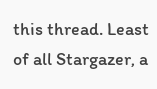this thread. Least of all Stargazer, a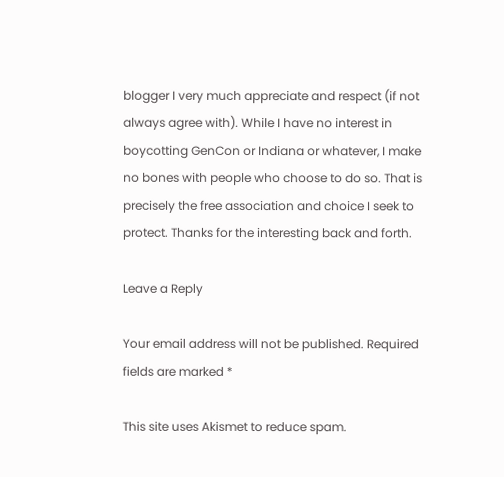blogger I very much appreciate and respect (if not always agree with). While I have no interest in boycotting GenCon or Indiana or whatever, I make no bones with people who choose to do so. That is precisely the free association and choice I seek to protect. Thanks for the interesting back and forth.

Leave a Reply

Your email address will not be published. Required fields are marked *

This site uses Akismet to reduce spam.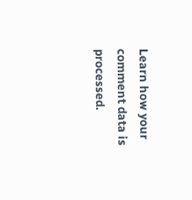Learn how your comment data is processed.